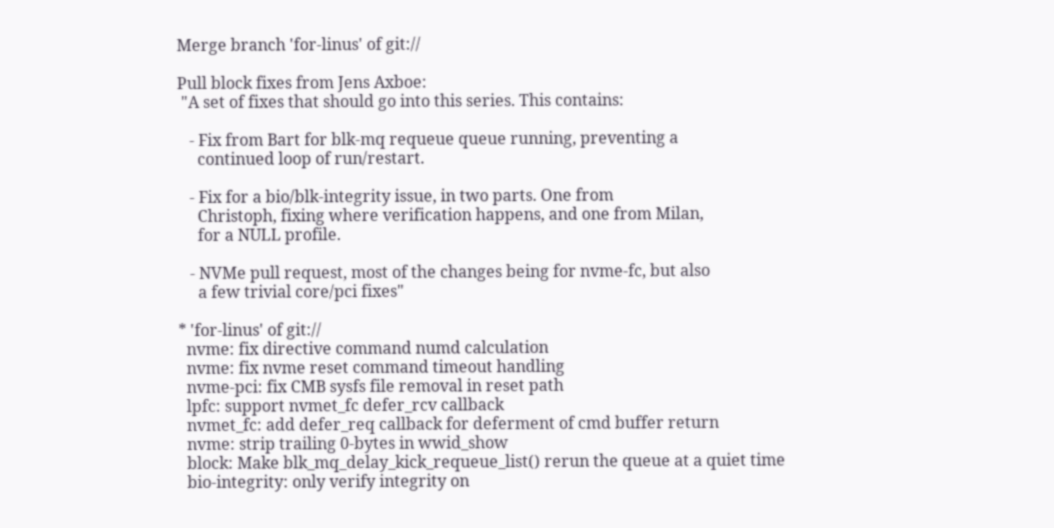Merge branch 'for-linus' of git://

Pull block fixes from Jens Axboe:
 "A set of fixes that should go into this series. This contains:

   - Fix from Bart for blk-mq requeue queue running, preventing a
     continued loop of run/restart.

   - Fix for a bio/blk-integrity issue, in two parts. One from
     Christoph, fixing where verification happens, and one from Milan,
     for a NULL profile.

   - NVMe pull request, most of the changes being for nvme-fc, but also
     a few trivial core/pci fixes"

* 'for-linus' of git://
  nvme: fix directive command numd calculation
  nvme: fix nvme reset command timeout handling
  nvme-pci: fix CMB sysfs file removal in reset path
  lpfc: support nvmet_fc defer_rcv callback
  nvmet_fc: add defer_req callback for deferment of cmd buffer return
  nvme: strip trailing 0-bytes in wwid_show
  block: Make blk_mq_delay_kick_requeue_list() rerun the queue at a quiet time
  bio-integrity: only verify integrity on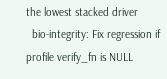the lowest stacked driver
  bio-integrity: Fix regression if profile verify_fn is NULL